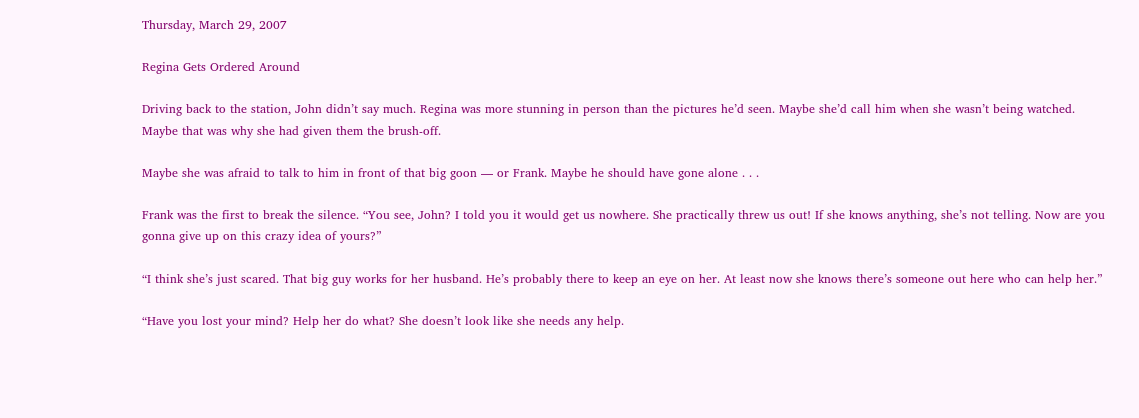Thursday, March 29, 2007

Regina Gets Ordered Around

Driving back to the station, John didn’t say much. Regina was more stunning in person than the pictures he’d seen. Maybe she’d call him when she wasn’t being watched. Maybe that was why she had given them the brush-off.

Maybe she was afraid to talk to him in front of that big goon — or Frank. Maybe he should have gone alone . . .

Frank was the first to break the silence. “You see, John? I told you it would get us nowhere. She practically threw us out! If she knows anything, she’s not telling. Now are you gonna give up on this crazy idea of yours?”

“I think she’s just scared. That big guy works for her husband. He’s probably there to keep an eye on her. At least now she knows there’s someone out here who can help her.”

“Have you lost your mind? Help her do what? She doesn’t look like she needs any help.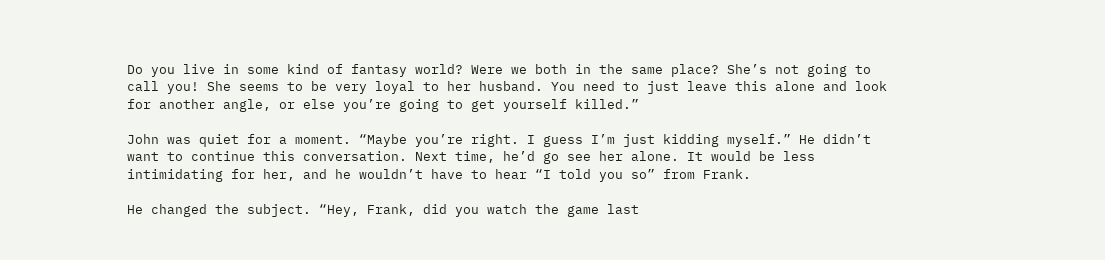Do you live in some kind of fantasy world? Were we both in the same place? She’s not going to call you! She seems to be very loyal to her husband. You need to just leave this alone and look for another angle, or else you’re going to get yourself killed.”

John was quiet for a moment. “Maybe you’re right. I guess I’m just kidding myself.” He didn’t want to continue this conversation. Next time, he’d go see her alone. It would be less intimidating for her, and he wouldn’t have to hear “I told you so” from Frank.

He changed the subject. “Hey, Frank, did you watch the game last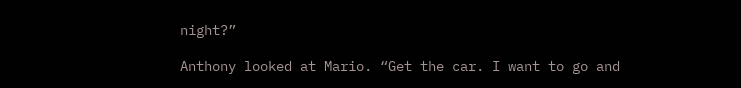night?”

Anthony looked at Mario. “Get the car. I want to go and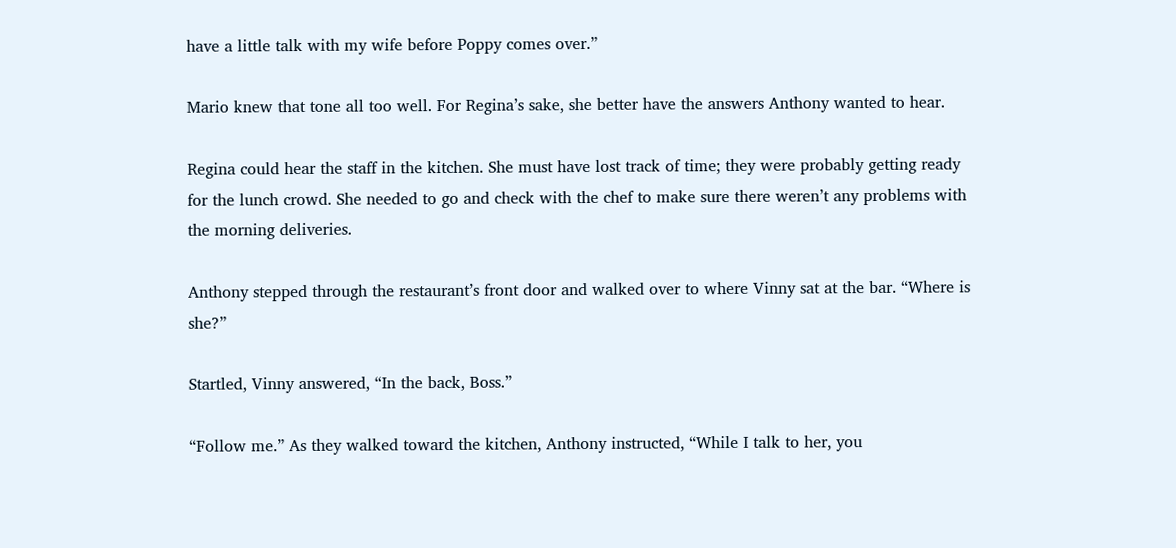have a little talk with my wife before Poppy comes over.”

Mario knew that tone all too well. For Regina’s sake, she better have the answers Anthony wanted to hear.

Regina could hear the staff in the kitchen. She must have lost track of time; they were probably getting ready for the lunch crowd. She needed to go and check with the chef to make sure there weren’t any problems with the morning deliveries.

Anthony stepped through the restaurant’s front door and walked over to where Vinny sat at the bar. “Where is she?”

Startled, Vinny answered, “In the back, Boss.”

“Follow me.” As they walked toward the kitchen, Anthony instructed, “While I talk to her, you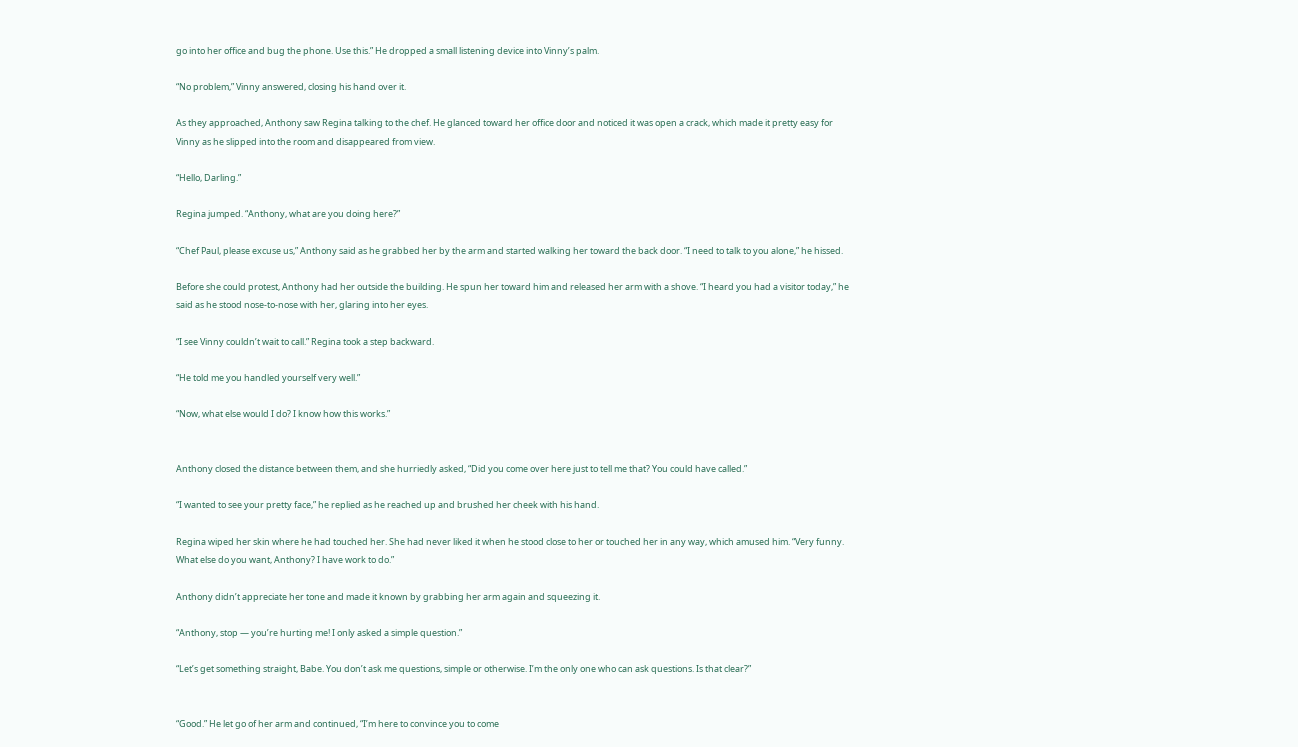go into her office and bug the phone. Use this.” He dropped a small listening device into Vinny’s palm.

“No problem,” Vinny answered, closing his hand over it.

As they approached, Anthony saw Regina talking to the chef. He glanced toward her office door and noticed it was open a crack, which made it pretty easy for Vinny as he slipped into the room and disappeared from view.

“Hello, Darling.”

Regina jumped. “Anthony, what are you doing here?”

“Chef Paul, please excuse us,” Anthony said as he grabbed her by the arm and started walking her toward the back door. “I need to talk to you alone,” he hissed.

Before she could protest, Anthony had her outside the building. He spun her toward him and released her arm with a shove. “I heard you had a visitor today,” he said as he stood nose-to-nose with her, glaring into her eyes.

“I see Vinny couldn’t wait to call.” Regina took a step backward.

“He told me you handled yourself very well.”

“Now, what else would I do? I know how this works.”


Anthony closed the distance between them, and she hurriedly asked, “Did you come over here just to tell me that? You could have called.”

“I wanted to see your pretty face,” he replied as he reached up and brushed her cheek with his hand.

Regina wiped her skin where he had touched her. She had never liked it when he stood close to her or touched her in any way, which amused him. “Very funny. What else do you want, Anthony? I have work to do.”

Anthony didn’t appreciate her tone and made it known by grabbing her arm again and squeezing it.

“Anthony, stop — you’re hurting me! I only asked a simple question.”

“Let’s get something straight, Babe. You don’t ask me questions, simple or otherwise. I’m the only one who can ask questions. Is that clear?”


“Good.” He let go of her arm and continued, “I’m here to convince you to come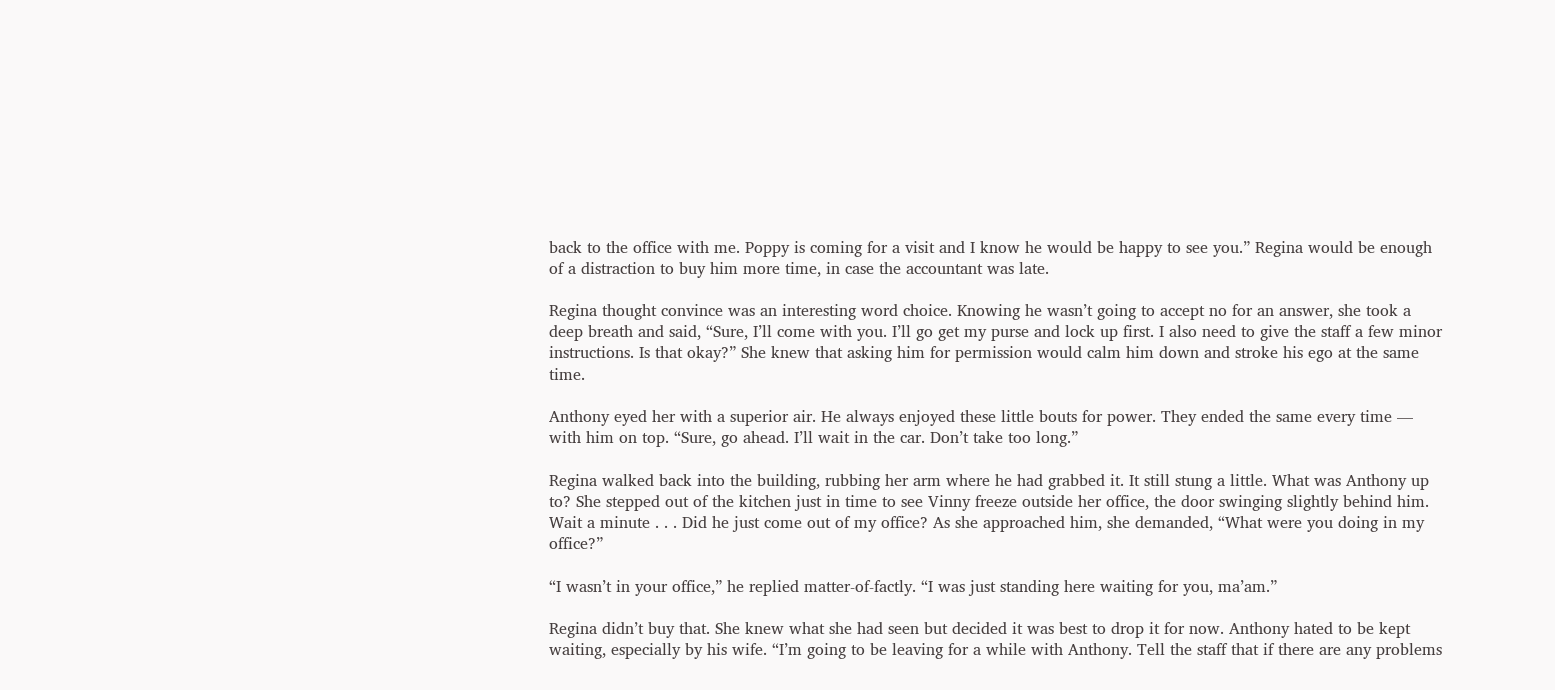back to the office with me. Poppy is coming for a visit and I know he would be happy to see you.” Regina would be enough of a distraction to buy him more time, in case the accountant was late.

Regina thought convince was an interesting word choice. Knowing he wasn’t going to accept no for an answer, she took a deep breath and said, “Sure, I’ll come with you. I’ll go get my purse and lock up first. I also need to give the staff a few minor instructions. Is that okay?” She knew that asking him for permission would calm him down and stroke his ego at the same time.

Anthony eyed her with a superior air. He always enjoyed these little bouts for power. They ended the same every time — with him on top. “Sure, go ahead. I’ll wait in the car. Don’t take too long.”

Regina walked back into the building, rubbing her arm where he had grabbed it. It still stung a little. What was Anthony up to? She stepped out of the kitchen just in time to see Vinny freeze outside her office, the door swinging slightly behind him. Wait a minute . . . Did he just come out of my office? As she approached him, she demanded, “What were you doing in my office?”

“I wasn’t in your office,” he replied matter-of-factly. “I was just standing here waiting for you, ma’am.”

Regina didn’t buy that. She knew what she had seen but decided it was best to drop it for now. Anthony hated to be kept waiting, especially by his wife. “I’m going to be leaving for a while with Anthony. Tell the staff that if there are any problems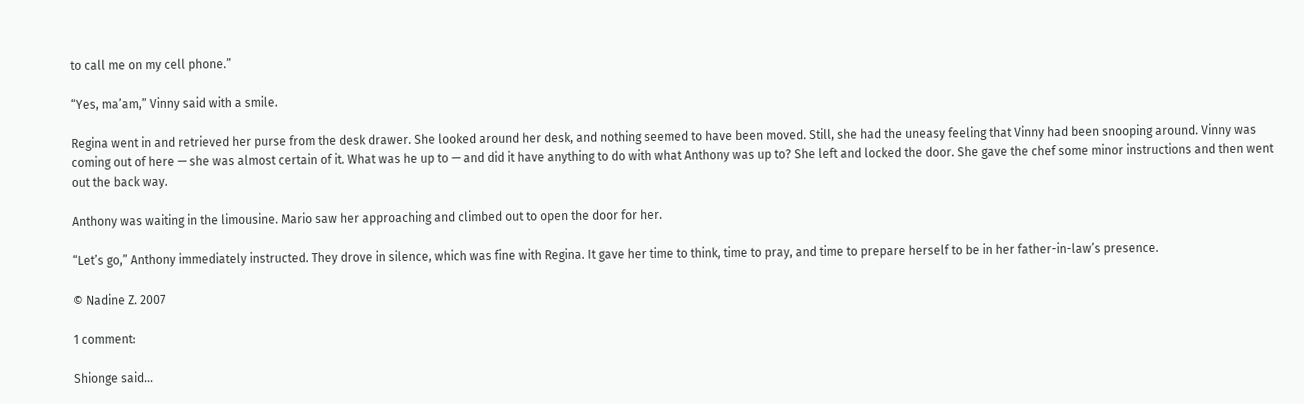to call me on my cell phone.”

“Yes, ma’am,” Vinny said with a smile.

Regina went in and retrieved her purse from the desk drawer. She looked around her desk, and nothing seemed to have been moved. Still, she had the uneasy feeling that Vinny had been snooping around. Vinny was coming out of here — she was almost certain of it. What was he up to — and did it have anything to do with what Anthony was up to? She left and locked the door. She gave the chef some minor instructions and then went out the back way.

Anthony was waiting in the limousine. Mario saw her approaching and climbed out to open the door for her.

“Let’s go,” Anthony immediately instructed. They drove in silence, which was fine with Regina. It gave her time to think, time to pray, and time to prepare herself to be in her father-in-law’s presence.

© Nadine Z. 2007

1 comment:

Shionge said...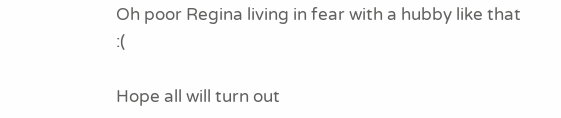Oh poor Regina living in fear with a hubby like that :(

Hope all will turn out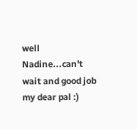well Nadine...can't wait and good job my dear pal :)